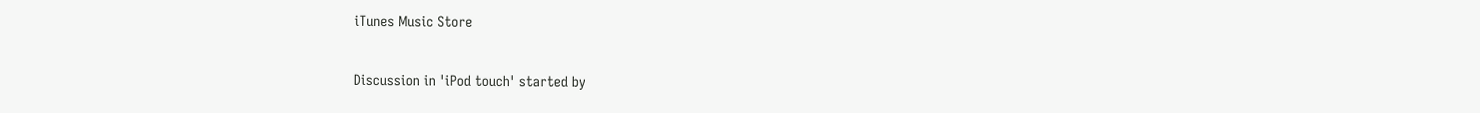iTunes Music Store

Discussion in 'iPod touch' started by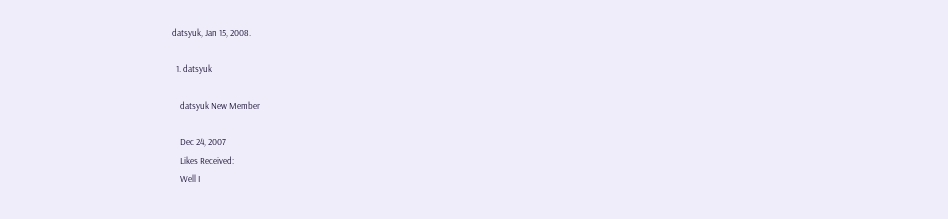datsyuk, Jan 15, 2008.

  1. datsyuk

    datsyuk New Member

    Dec 24, 2007
    Likes Received:
    Well I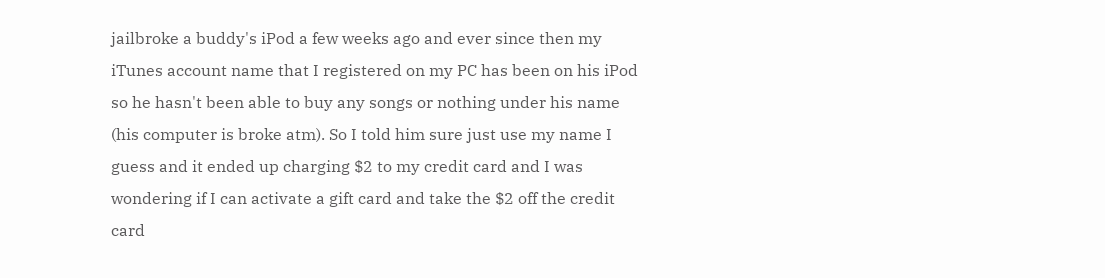jailbroke a buddy's iPod a few weeks ago and ever since then my iTunes account name that I registered on my PC has been on his iPod so he hasn't been able to buy any songs or nothing under his name (his computer is broke atm). So I told him sure just use my name I guess and it ended up charging $2 to my credit card and I was wondering if I can activate a gift card and take the $2 off the credit card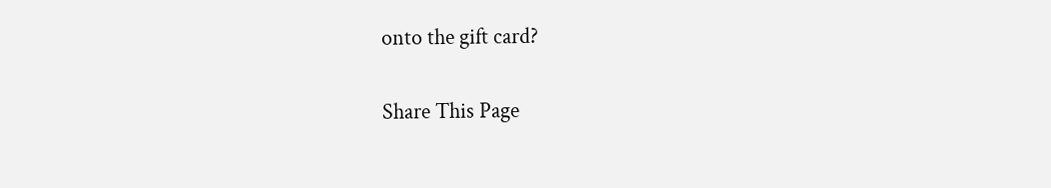onto the gift card?

Share This Page